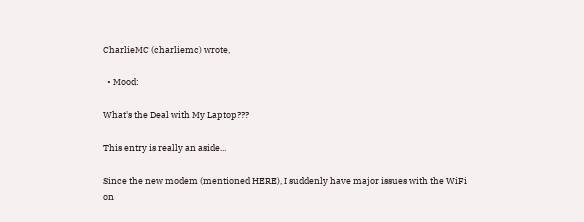CharlieMC (charliemc) wrote,

  • Mood:

What's the Deal with My Laptop???

This entry is really an aside...

Since the new modem (mentioned HERE), I suddenly have major issues with the WiFi on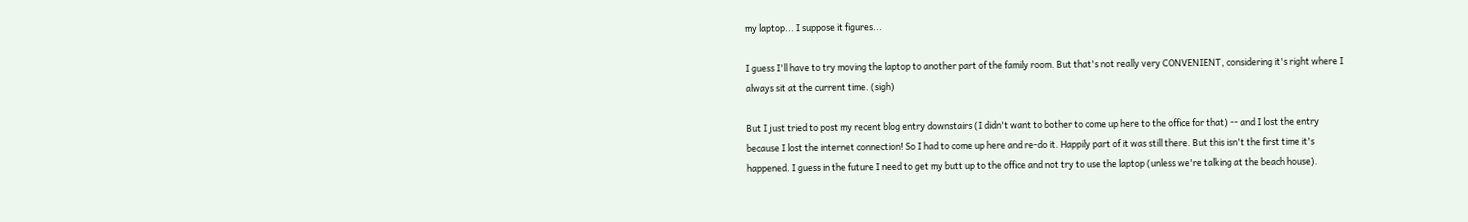my laptop... I suppose it figures...

I guess I'll have to try moving the laptop to another part of the family room. But that's not really very CONVENIENT, considering it's right where I always sit at the current time. (sigh)

But I just tried to post my recent blog entry downstairs (I didn't want to bother to come up here to the office for that) -- and I lost the entry because I lost the internet connection! So I had to come up here and re-do it. Happily part of it was still there. But this isn't the first time it's happened. I guess in the future I need to get my butt up to the office and not try to use the laptop (unless we're talking at the beach house).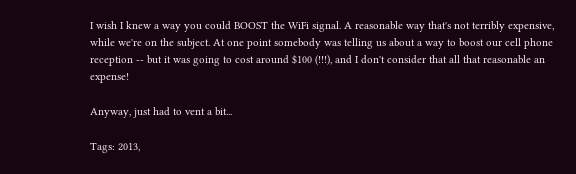I wish I knew a way you could BOOST the WiFi signal. A reasonable way that's not terribly expensive, while we're on the subject. At one point somebody was telling us about a way to boost our cell phone reception -- but it was going to cost around $100 (!!!), and I don't consider that all that reasonable an expense!

Anyway, just had to vent a bit...

Tags: 2013,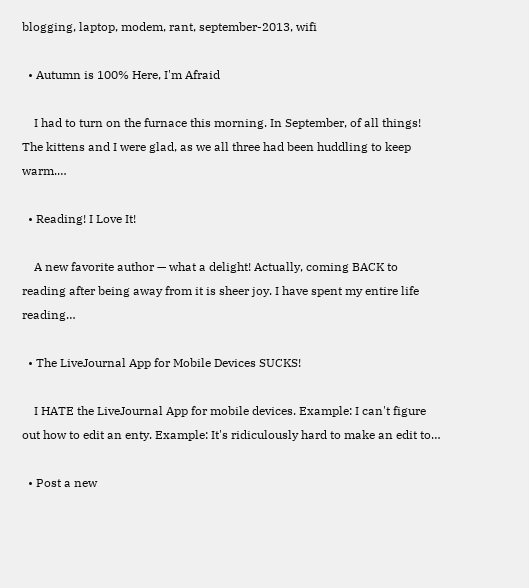blogging, laptop, modem, rant, september-2013, wifi

  • Autumn is 100% Here, I'm Afraid

    I had to turn on the furnace this morning. In September, of all things! The kittens and I were glad, as we all three had been huddling to keep warm.…

  • Reading! I Love It!

    A new favorite author — what a delight! Actually, coming BACK to reading after being away from it is sheer joy. I have spent my entire life reading…

  • The LiveJournal App for Mobile Devices SUCKS!

    I HATE the LiveJournal App for mobile devices. Example: I can't figure out how to edit an enty. Example: It's ridiculously hard to make an edit to…

  • Post a new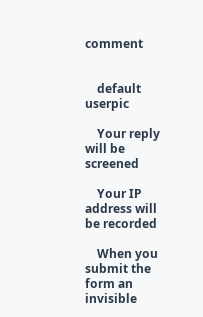comment


    default userpic

    Your reply will be screened

    Your IP address will be recorded

    When you submit the form an invisible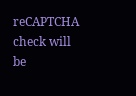reCAPTCHA check will be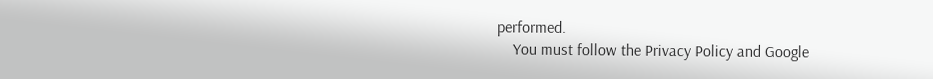performed.
    You must follow the Privacy Policy and Google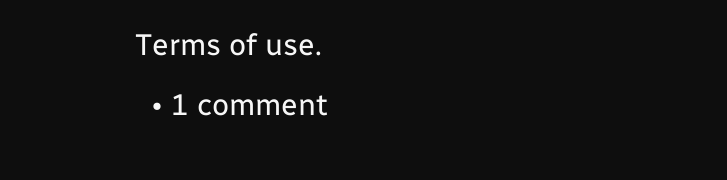Terms of use.
  • 1 comment